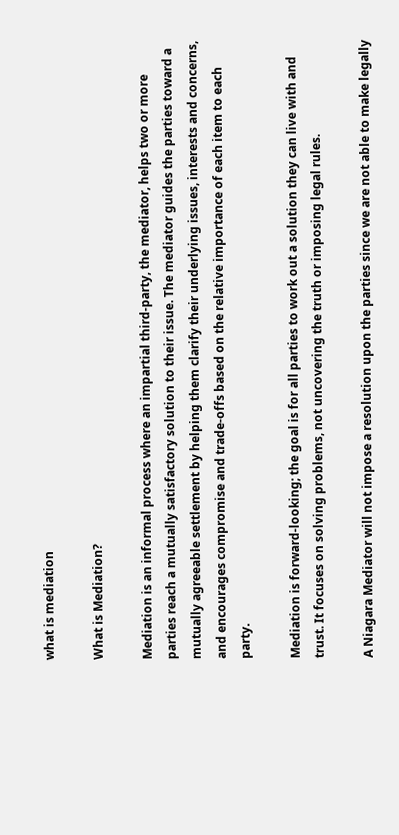what is mediation

What is Mediation?

Mediation is an informal process where an impartial third-party, the mediator, helps two or more parties reach a mutually satisfactory solution to their issue. The mediator guides the parties toward a mutually agreeable settlement by helping them clarify their underlying issues, interests and concerns, and encourages compromise and trade-offs based on the relative importance of each item to each party.

Mediation is forward-looking; the goal is for all parties to work out a solution they can live with and trust. It focuses on solving problems, not uncovering the truth or imposing legal rules.

A Niagara Mediator will not impose a resolution upon the parties since we are not able to make legally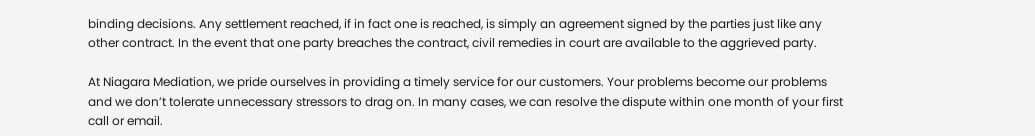binding decisions. Any settlement reached, if in fact one is reached, is simply an agreement signed by the parties just like any other contract. In the event that one party breaches the contract, civil remedies in court are available to the aggrieved party.

At Niagara Mediation, we pride ourselves in providing a timely service for our customers. Your problems become our problems and we don’t tolerate unnecessary stressors to drag on. In many cases, we can resolve the dispute within one month of your first call or email.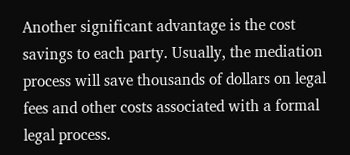Another significant advantage is the cost savings to each party. Usually, the mediation process will save thousands of dollars on legal fees and other costs associated with a formal legal process.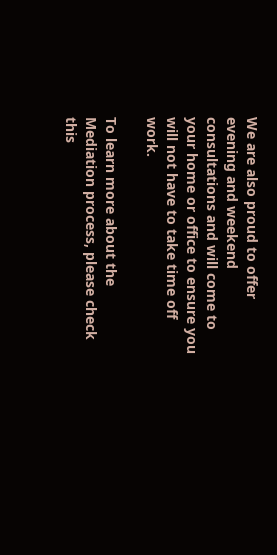We are also proud to offer evening and weekend consultations and will come to your home or office to ensure you will not have to take time off work.

To learn more about the Mediation process, please check this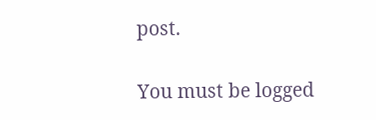post.

You must be logged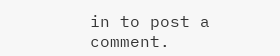in to post a comment.